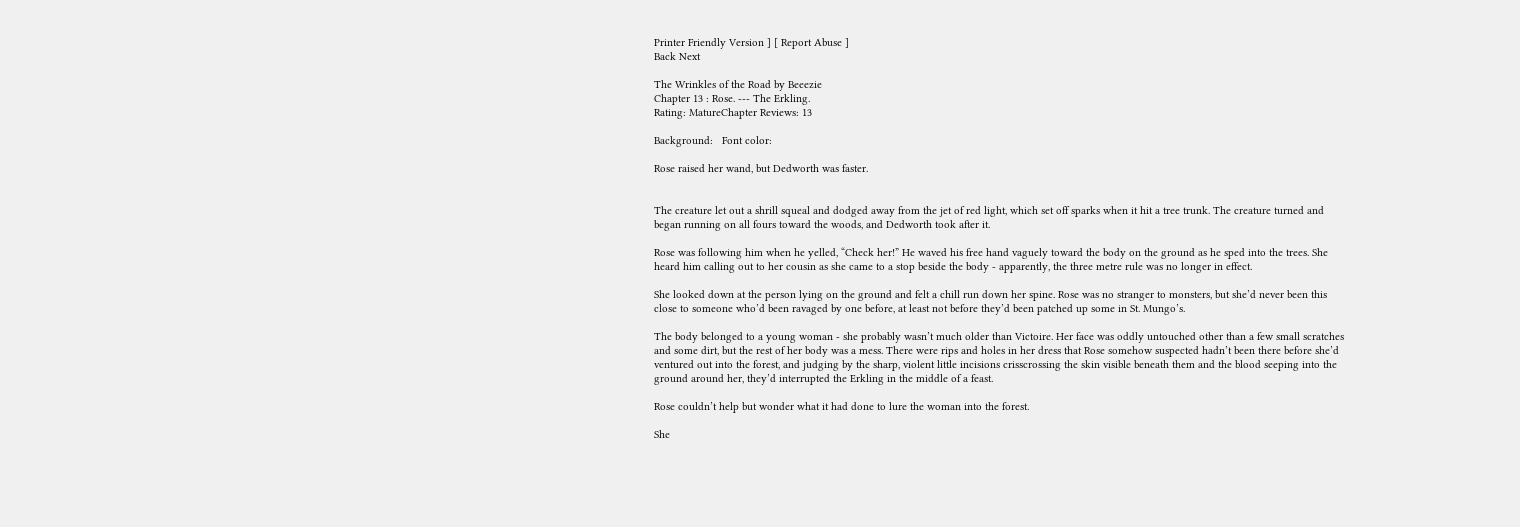Printer Friendly Version ] [ Report Abuse ]
Back Next

The Wrinkles of the Road by Beeezie
Chapter 13 : Rose. --- The Erkling.
Rating: MatureChapter Reviews: 13

Background:   Font color:

Rose raised her wand, but Dedworth was faster.


The creature let out a shrill squeal and dodged away from the jet of red light, which set off sparks when it hit a tree trunk. The creature turned and began running on all fours toward the woods, and Dedworth took after it.

Rose was following him when he yelled, “Check her!” He waved his free hand vaguely toward the body on the ground as he sped into the trees. She heard him calling out to her cousin as she came to a stop beside the body - apparently, the three metre rule was no longer in effect.

She looked down at the person lying on the ground and felt a chill run down her spine. Rose was no stranger to monsters, but she’d never been this close to someone who’d been ravaged by one before, at least not before they’d been patched up some in St. Mungo’s.

The body belonged to a young woman - she probably wasn’t much older than Victoire. Her face was oddly untouched other than a few small scratches and some dirt, but the rest of her body was a mess. There were rips and holes in her dress that Rose somehow suspected hadn’t been there before she’d ventured out into the forest, and judging by the sharp, violent little incisions crisscrossing the skin visible beneath them and the blood seeping into the ground around her, they’d interrupted the Erkling in the middle of a feast.

Rose couldn’t help but wonder what it had done to lure the woman into the forest.

She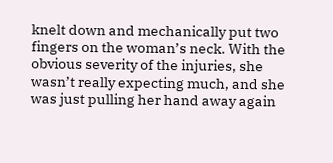knelt down and mechanically put two fingers on the woman’s neck. With the obvious severity of the injuries, she wasn’t really expecting much, and she was just pulling her hand away again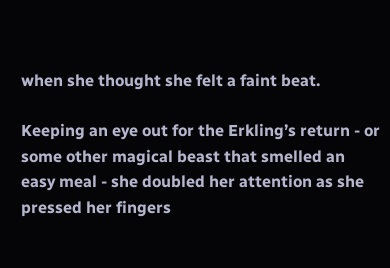when she thought she felt a faint beat.

Keeping an eye out for the Erkling’s return - or some other magical beast that smelled an easy meal - she doubled her attention as she pressed her fingers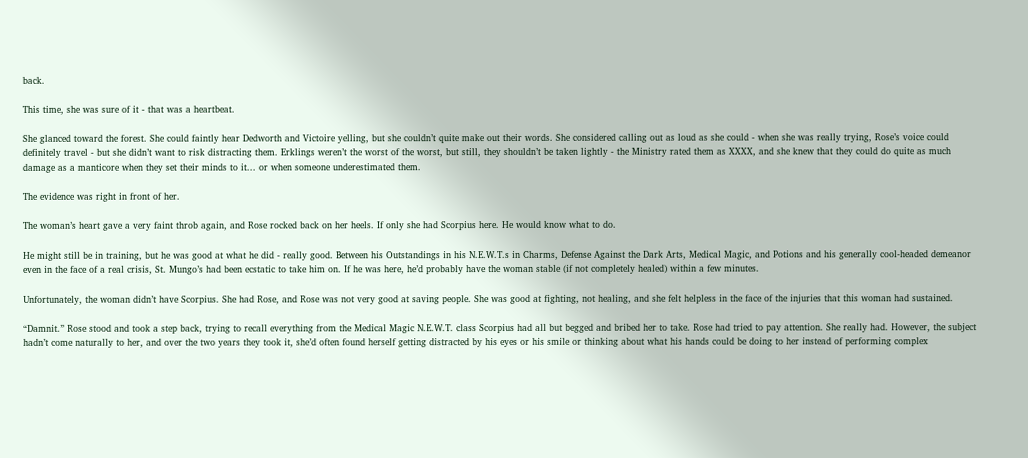back.

This time, she was sure of it - that was a heartbeat.

She glanced toward the forest. She could faintly hear Dedworth and Victoire yelling, but she couldn’t quite make out their words. She considered calling out as loud as she could - when she was really trying, Rose’s voice could definitely travel - but she didn’t want to risk distracting them. Erklings weren’t the worst of the worst, but still, they shouldn’t be taken lightly - the Ministry rated them as XXXX, and she knew that they could do quite as much damage as a manticore when they set their minds to it... or when someone underestimated them.

The evidence was right in front of her.

The woman’s heart gave a very faint throb again, and Rose rocked back on her heels. If only she had Scorpius here. He would know what to do.

He might still be in training, but he was good at what he did - really good. Between his Outstandings in his N.E.W.T.s in Charms, Defense Against the Dark Arts, Medical Magic, and Potions and his generally cool-headed demeanor even in the face of a real crisis, St. Mungo’s had been ecstatic to take him on. If he was here, he’d probably have the woman stable (if not completely healed) within a few minutes.

Unfortunately, the woman didn’t have Scorpius. She had Rose, and Rose was not very good at saving people. She was good at fighting, not healing, and she felt helpless in the face of the injuries that this woman had sustained.

“Damnit.” Rose stood and took a step back, trying to recall everything from the Medical Magic N.E.W.T. class Scorpius had all but begged and bribed her to take. Rose had tried to pay attention. She really had. However, the subject hadn’t come naturally to her, and over the two years they took it, she’d often found herself getting distracted by his eyes or his smile or thinking about what his hands could be doing to her instead of performing complex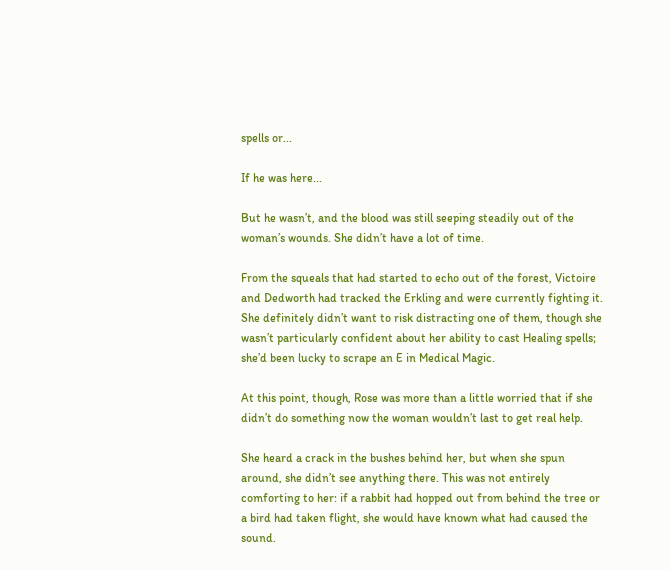spells or...

If he was here...

But he wasn’t, and the blood was still seeping steadily out of the woman’s wounds. She didn’t have a lot of time.

From the squeals that had started to echo out of the forest, Victoire and Dedworth had tracked the Erkling and were currently fighting it. She definitely didn’t want to risk distracting one of them, though she wasn’t particularly confident about her ability to cast Healing spells; she’d been lucky to scrape an E in Medical Magic.

At this point, though, Rose was more than a little worried that if she didn’t do something now the woman wouldn’t last to get real help.

She heard a crack in the bushes behind her, but when she spun around, she didn’t see anything there. This was not entirely comforting to her: if a rabbit had hopped out from behind the tree or a bird had taken flight, she would have known what had caused the sound.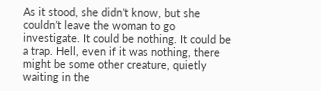As it stood, she didn’t know, but she couldn’t leave the woman to go investigate. It could be nothing. It could be a trap. Hell, even if it was nothing, there might be some other creature, quietly waiting in the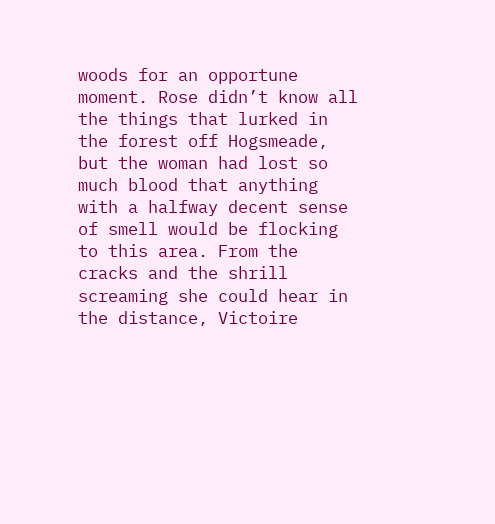woods for an opportune moment. Rose didn’t know all the things that lurked in the forest off Hogsmeade, but the woman had lost so much blood that anything with a halfway decent sense of smell would be flocking to this area. From the cracks and the shrill screaming she could hear in the distance, Victoire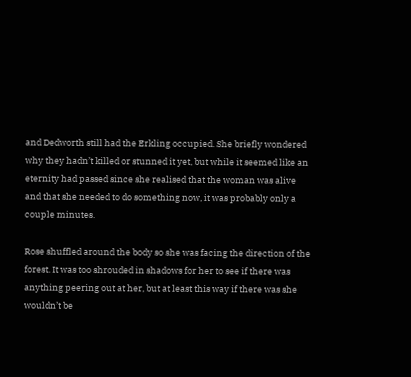and Dedworth still had the Erkling occupied. She briefly wondered why they hadn’t killed or stunned it yet, but while it seemed like an eternity had passed since she realised that the woman was alive and that she needed to do something now, it was probably only a couple minutes.

Rose shuffled around the body so she was facing the direction of the forest. It was too shrouded in shadows for her to see if there was anything peering out at her, but at least this way if there was she wouldn’t be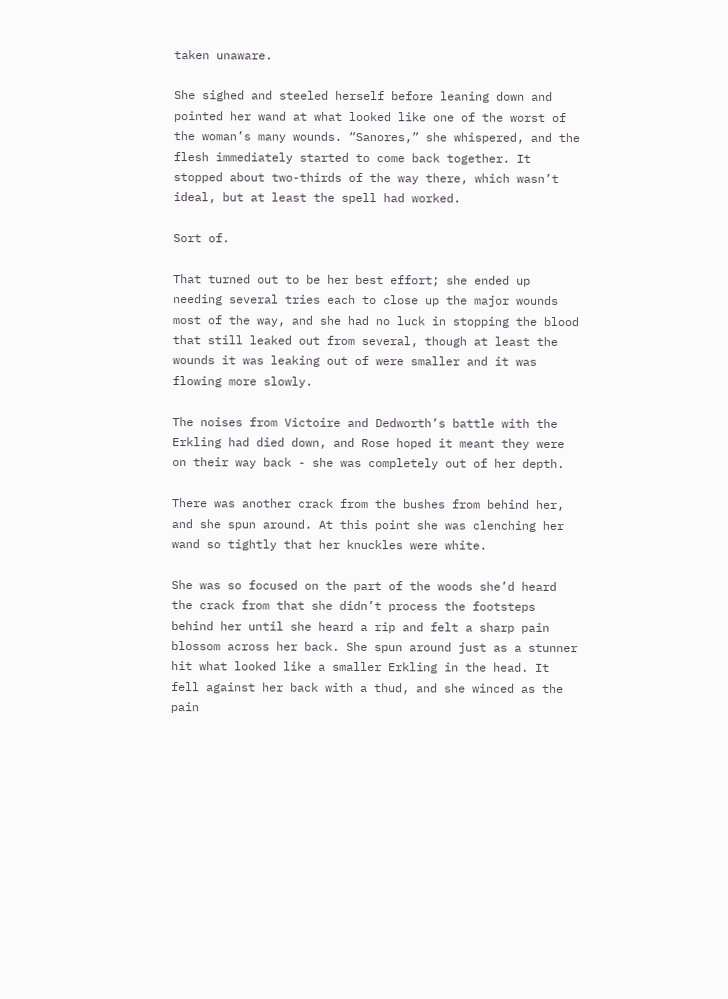taken unaware.

She sighed and steeled herself before leaning down and pointed her wand at what looked like one of the worst of the woman’s many wounds. “Sanores,” she whispered, and the flesh immediately started to come back together. It stopped about two-thirds of the way there, which wasn’t ideal, but at least the spell had worked.

Sort of.

That turned out to be her best effort; she ended up needing several tries each to close up the major wounds most of the way, and she had no luck in stopping the blood that still leaked out from several, though at least the wounds it was leaking out of were smaller and it was flowing more slowly.

The noises from Victoire and Dedworth’s battle with the Erkling had died down, and Rose hoped it meant they were on their way back - she was completely out of her depth.

There was another crack from the bushes from behind her, and she spun around. At this point she was clenching her wand so tightly that her knuckles were white.

She was so focused on the part of the woods she’d heard the crack from that she didn’t process the footsteps behind her until she heard a rip and felt a sharp pain blossom across her back. She spun around just as a stunner hit what looked like a smaller Erkling in the head. It fell against her back with a thud, and she winced as the pain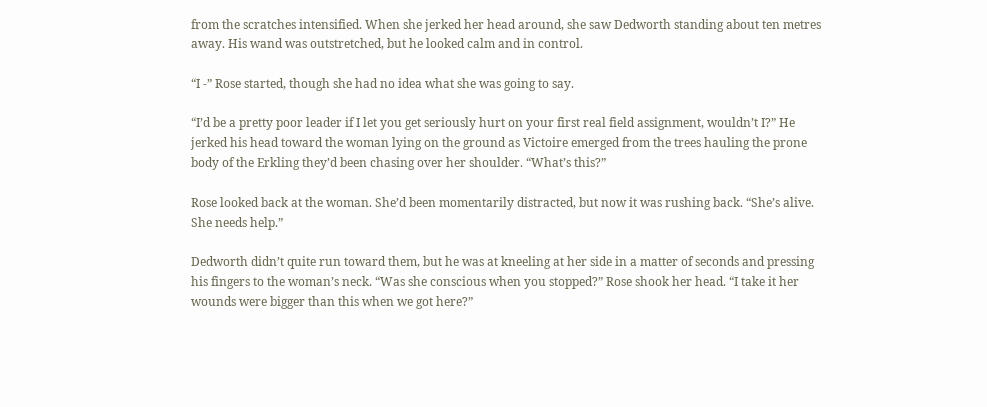from the scratches intensified. When she jerked her head around, she saw Dedworth standing about ten metres away. His wand was outstretched, but he looked calm and in control.

“I -” Rose started, though she had no idea what she was going to say.

“I’d be a pretty poor leader if I let you get seriously hurt on your first real field assignment, wouldn’t I?” He jerked his head toward the woman lying on the ground as Victoire emerged from the trees hauling the prone body of the Erkling they’d been chasing over her shoulder. “What’s this?”

Rose looked back at the woman. She’d been momentarily distracted, but now it was rushing back. “She’s alive. She needs help.”

Dedworth didn’t quite run toward them, but he was at kneeling at her side in a matter of seconds and pressing his fingers to the woman’s neck. “Was she conscious when you stopped?” Rose shook her head. “I take it her wounds were bigger than this when we got here?”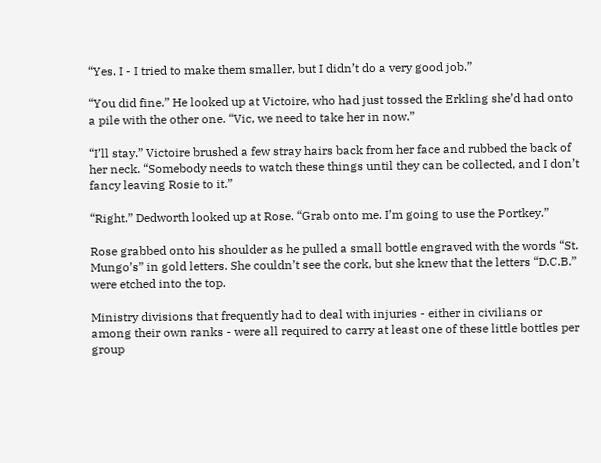“Yes. I - I tried to make them smaller, but I didn’t do a very good job.”

“You did fine.” He looked up at Victoire, who had just tossed the Erkling she’d had onto a pile with the other one. “Vic, we need to take her in now.”

“I’ll stay.” Victoire brushed a few stray hairs back from her face and rubbed the back of her neck. “Somebody needs to watch these things until they can be collected, and I don’t fancy leaving Rosie to it.”

“Right.” Dedworth looked up at Rose. “Grab onto me. I’m going to use the Portkey.”

Rose grabbed onto his shoulder as he pulled a small bottle engraved with the words “St. Mungo’s” in gold letters. She couldn’t see the cork, but she knew that the letters “D.C.B.” were etched into the top.

Ministry divisions that frequently had to deal with injuries - either in civilians or among their own ranks - were all required to carry at least one of these little bottles per group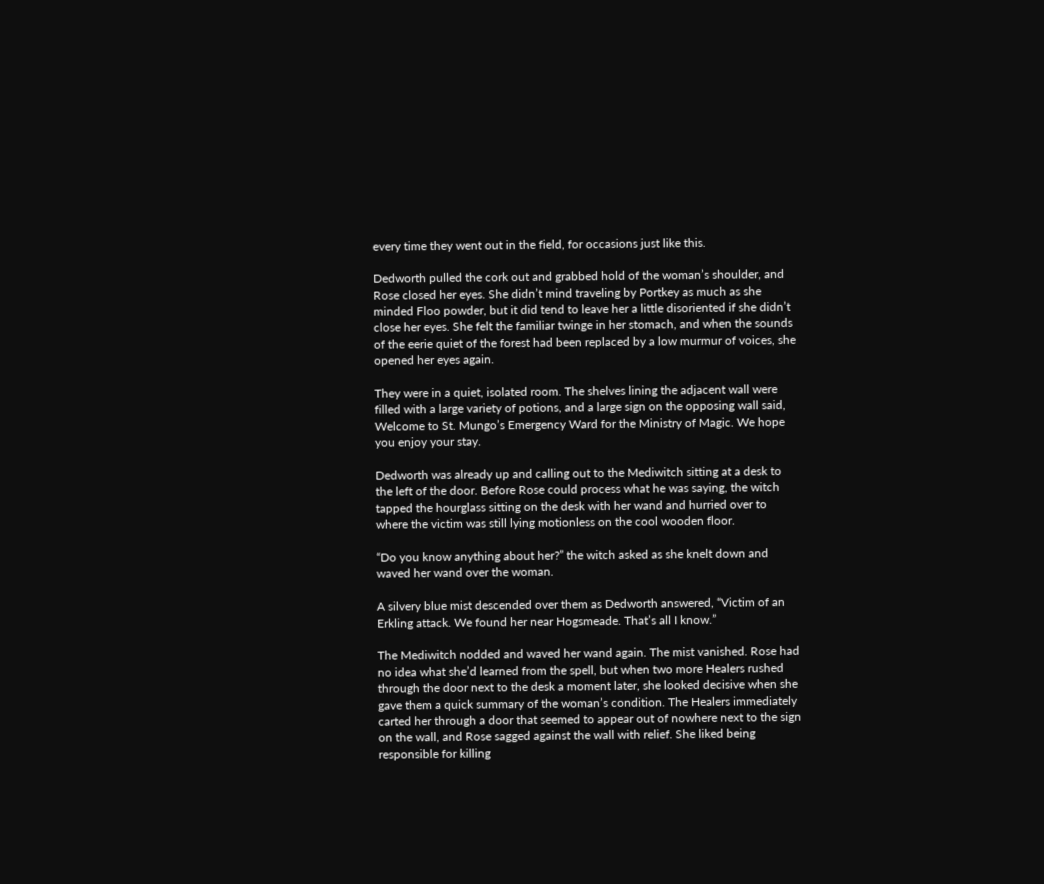every time they went out in the field, for occasions just like this.

Dedworth pulled the cork out and grabbed hold of the woman’s shoulder, and Rose closed her eyes. She didn’t mind traveling by Portkey as much as she minded Floo powder, but it did tend to leave her a little disoriented if she didn’t close her eyes. She felt the familiar twinge in her stomach, and when the sounds of the eerie quiet of the forest had been replaced by a low murmur of voices, she opened her eyes again.

They were in a quiet, isolated room. The shelves lining the adjacent wall were filled with a large variety of potions, and a large sign on the opposing wall said, Welcome to St. Mungo’s Emergency Ward for the Ministry of Magic. We hope you enjoy your stay.

Dedworth was already up and calling out to the Mediwitch sitting at a desk to the left of the door. Before Rose could process what he was saying, the witch tapped the hourglass sitting on the desk with her wand and hurried over to where the victim was still lying motionless on the cool wooden floor.

“Do you know anything about her?” the witch asked as she knelt down and waved her wand over the woman.

A silvery blue mist descended over them as Dedworth answered, “Victim of an Erkling attack. We found her near Hogsmeade. That’s all I know.”

The Mediwitch nodded and waved her wand again. The mist vanished. Rose had no idea what she’d learned from the spell, but when two more Healers rushed through the door next to the desk a moment later, she looked decisive when she gave them a quick summary of the woman’s condition. The Healers immediately carted her through a door that seemed to appear out of nowhere next to the sign on the wall, and Rose sagged against the wall with relief. She liked being responsible for killing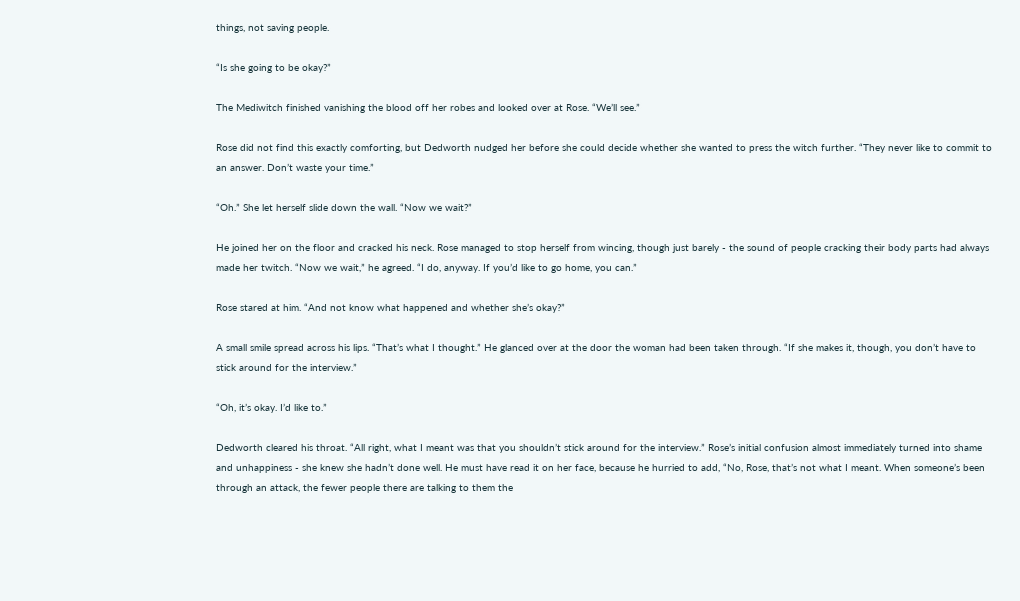things, not saving people.

“Is she going to be okay?”

The Mediwitch finished vanishing the blood off her robes and looked over at Rose. “We’ll see.”

Rose did not find this exactly comforting, but Dedworth nudged her before she could decide whether she wanted to press the witch further. “They never like to commit to an answer. Don’t waste your time.”

“Oh.” She let herself slide down the wall. “Now we wait?”

He joined her on the floor and cracked his neck. Rose managed to stop herself from wincing, though just barely - the sound of people cracking their body parts had always made her twitch. “Now we wait,” he agreed. “I do, anyway. If you’d like to go home, you can.”

Rose stared at him. “And not know what happened and whether she’s okay?”

A small smile spread across his lips. “That’s what I thought.” He glanced over at the door the woman had been taken through. “If she makes it, though, you don’t have to stick around for the interview.”

“Oh, it’s okay. I’d like to.”

Dedworth cleared his throat. “All right, what I meant was that you shouldn’t stick around for the interview.” Rose’s initial confusion almost immediately turned into shame and unhappiness - she knew she hadn’t done well. He must have read it on her face, because he hurried to add, “No, Rose, that’s not what I meant. When someone’s been through an attack, the fewer people there are talking to them the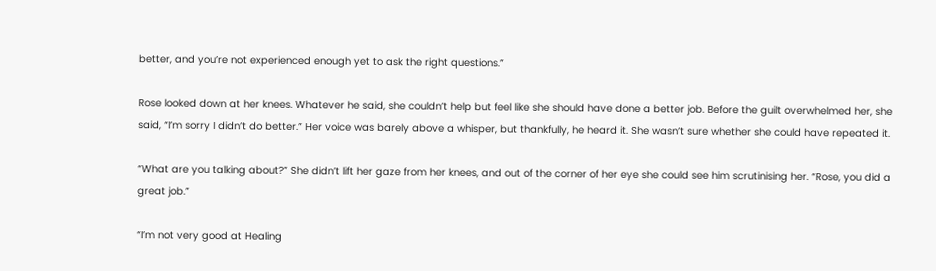better, and you’re not experienced enough yet to ask the right questions.”

Rose looked down at her knees. Whatever he said, she couldn’t help but feel like she should have done a better job. Before the guilt overwhelmed her, she said, “I’m sorry I didn’t do better.” Her voice was barely above a whisper, but thankfully, he heard it. She wasn’t sure whether she could have repeated it.

“What are you talking about?” She didn’t lift her gaze from her knees, and out of the corner of her eye she could see him scrutinising her. “Rose, you did a great job.”

“I’m not very good at Healing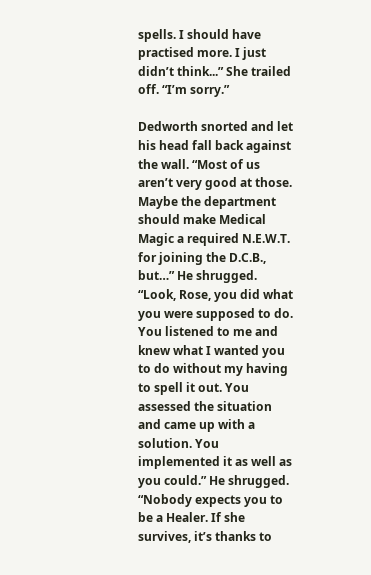spells. I should have practised more. I just didn’t think...” She trailed off. “I’m sorry.”

Dedworth snorted and let his head fall back against the wall. “Most of us aren’t very good at those. Maybe the department should make Medical Magic a required N.E.W.T. for joining the D.C.B., but…” He shrugged. “Look, Rose, you did what you were supposed to do. You listened to me and knew what I wanted you to do without my having to spell it out. You assessed the situation and came up with a solution. You implemented it as well as you could.” He shrugged. “Nobody expects you to be a Healer. If she survives, it’s thanks to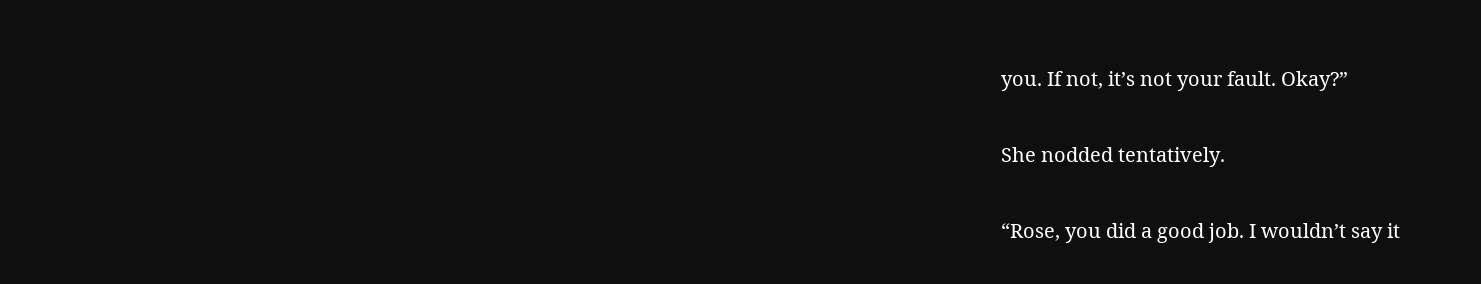you. If not, it’s not your fault. Okay?”

She nodded tentatively.

“Rose, you did a good job. I wouldn’t say it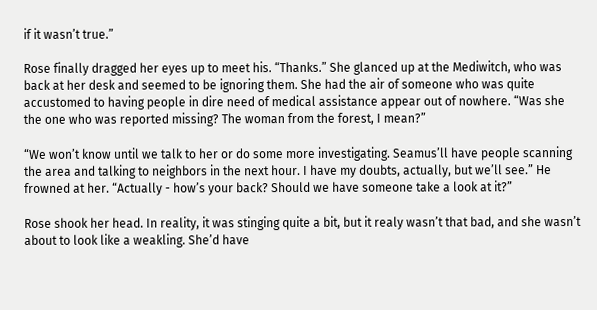if it wasn’t true.”

Rose finally dragged her eyes up to meet his. “Thanks.” She glanced up at the Mediwitch, who was back at her desk and seemed to be ignoring them. She had the air of someone who was quite accustomed to having people in dire need of medical assistance appear out of nowhere. “Was she the one who was reported missing? The woman from the forest, I mean?”

“We won’t know until we talk to her or do some more investigating. Seamus’ll have people scanning the area and talking to neighbors in the next hour. I have my doubts, actually, but we’ll see.” He frowned at her. “Actually - how’s your back? Should we have someone take a look at it?”

Rose shook her head. In reality, it was stinging quite a bit, but it realy wasn’t that bad, and she wasn’t about to look like a weakling. She’d have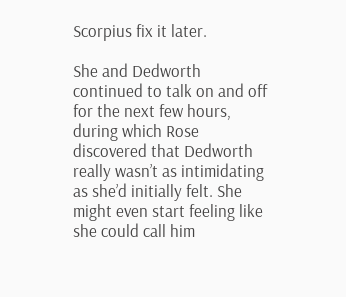Scorpius fix it later.

She and Dedworth continued to talk on and off for the next few hours, during which Rose discovered that Dedworth really wasn’t as intimidating as she’d initially felt. She might even start feeling like she could call him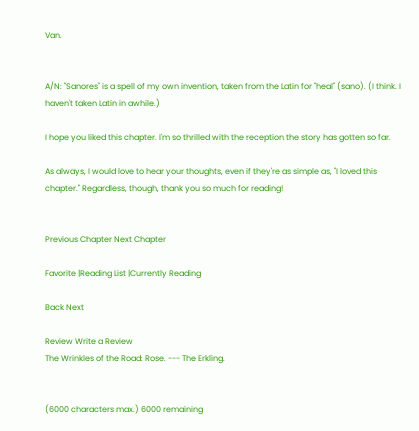Van.


A/N: "Sanores" is a spell of my own invention, taken from the Latin for "heal" (sano). (I think. I haven't taken Latin in awhile.)

I hope you liked this chapter. I'm so thrilled with the reception the story has gotten so far.

As always, I would love to hear your thoughts, even if they're as simple as, "I loved this chapter." Regardless, though, thank you so much for reading!


Previous Chapter Next Chapter

Favorite |Reading List |Currently Reading

Back Next

Review Write a Review
The Wrinkles of the Road: Rose. --- The Erkling.


(6000 characters max.) 6000 remaining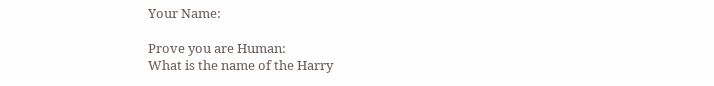Your Name:

Prove you are Human:
What is the name of the Harry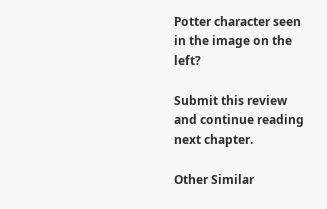Potter character seen in the image on the left?

Submit this review and continue reading next chapter.

Other Similar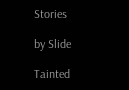Stories

by Slide

Tainted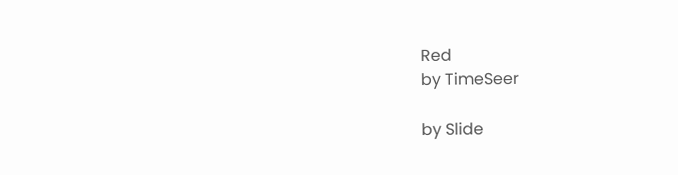Red
by TimeSeer

by Slide